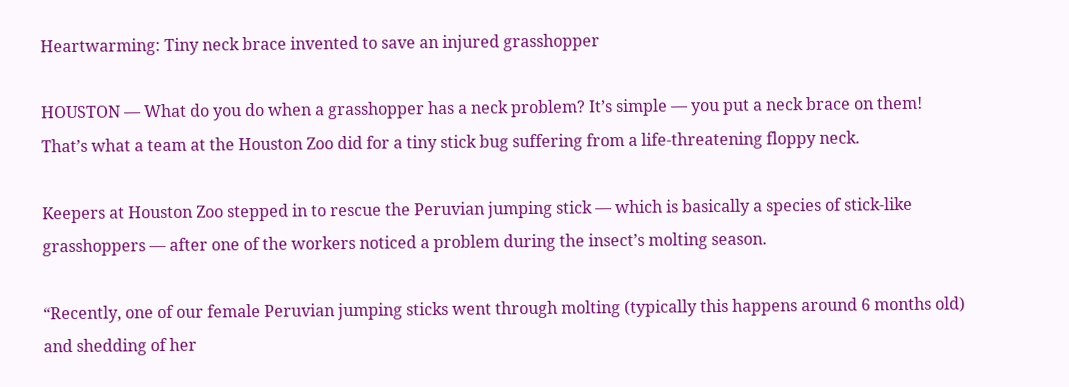Heartwarming: Tiny neck brace invented to save an injured grasshopper

HOUSTON — What do you do when a grasshopper has a neck problem? It’s simple — you put a neck brace on them! That’s what a team at the Houston Zoo did for a tiny stick bug suffering from a life-threatening floppy neck.

Keepers at Houston Zoo stepped in to rescue the Peruvian jumping stick — which is basically a species of stick-like grasshoppers — after one of the workers noticed a problem during the insect’s molting season.

“Recently, one of our female Peruvian jumping sticks went through molting (typically this happens around 6 months old) and shedding of her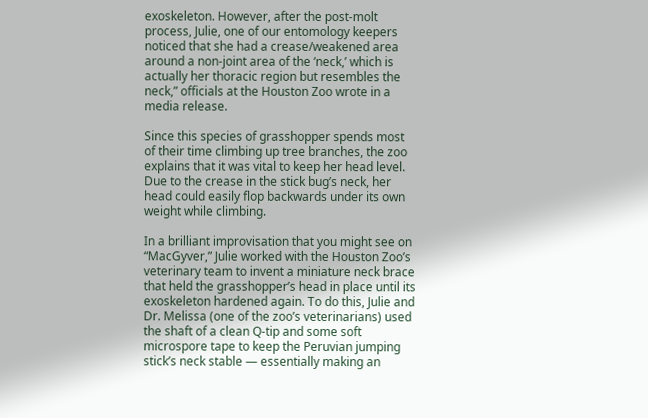exoskeleton. However, after the post-molt process, Julie, one of our entomology keepers noticed that she had a crease/weakened area around a non-joint area of the ‘neck,’ which is actually her thoracic region but resembles the neck,” officials at the Houston Zoo wrote in a media release.

Since this species of grasshopper spends most of their time climbing up tree branches, the zoo explains that it was vital to keep her head level. Due to the crease in the stick bug’s neck, her head could easily flop backwards under its own weight while climbing.

In a brilliant improvisation that you might see on “MacGyver,” Julie worked with the Houston Zoo’s veterinary team to invent a miniature neck brace that held the grasshopper’s head in place until its exoskeleton hardened again. To do this, Julie and Dr. Melissa (one of the zoo’s veterinarians) used the shaft of a clean Q-tip and some soft microspore tape to keep the Peruvian jumping stick’s neck stable — essentially making an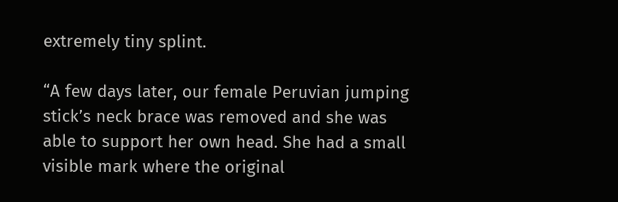extremely tiny splint.

“A few days later, our female Peruvian jumping stick’s neck brace was removed and she was able to support her own head. She had a small visible mark where the original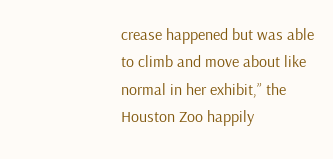crease happened but was able to climb and move about like normal in her exhibit,” the Houston Zoo happily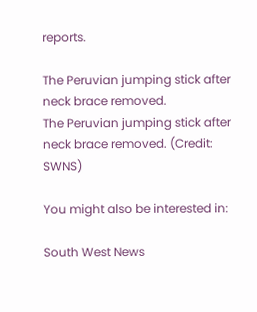reports.

The Peruvian jumping stick after neck brace removed.
The Peruvian jumping stick after neck brace removed. (Credit: SWNS)

You might also be interested in:

South West News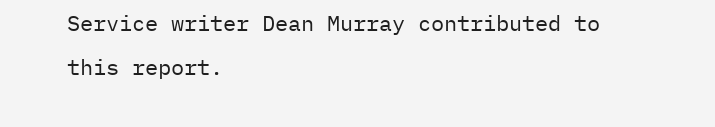Service writer Dean Murray contributed to this report.